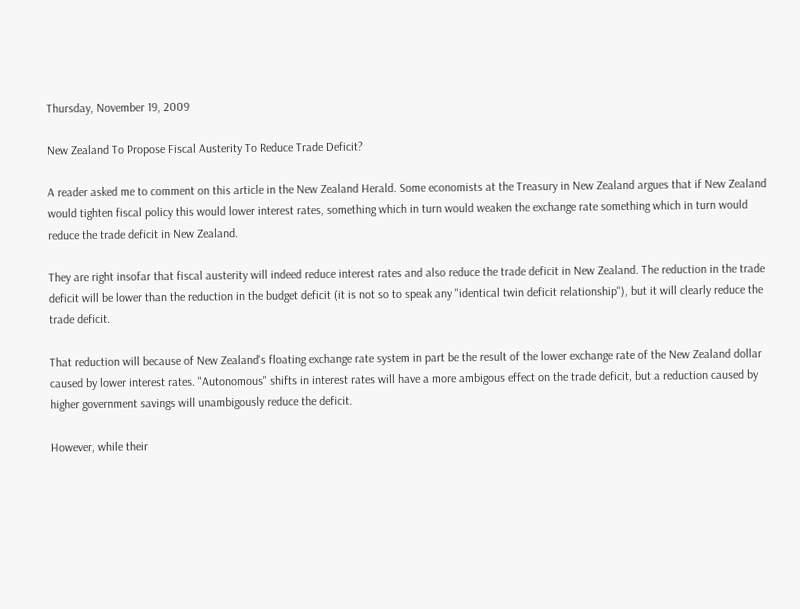Thursday, November 19, 2009

New Zealand To Propose Fiscal Austerity To Reduce Trade Deficit?

A reader asked me to comment on this article in the New Zealand Herald. Some economists at the Treasury in New Zealand argues that if New Zealand would tighten fiscal policy this would lower interest rates, something which in turn would weaken the exchange rate something which in turn would reduce the trade deficit in New Zealand.

They are right insofar that fiscal austerity will indeed reduce interest rates and also reduce the trade deficit in New Zealand. The reduction in the trade deficit will be lower than the reduction in the budget deficit (it is not so to speak any "identical twin deficit relationship"), but it will clearly reduce the trade deficit.

That reduction will because of New Zealand's floating exchange rate system in part be the result of the lower exchange rate of the New Zealand dollar caused by lower interest rates. "Autonomous" shifts in interest rates will have a more ambigous effect on the trade deficit, but a reduction caused by higher government savings will unambigously reduce the deficit.

However, while their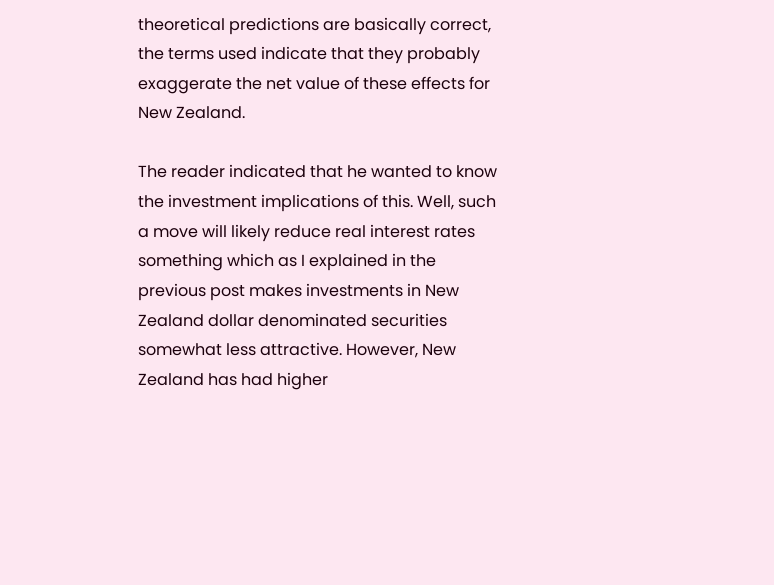theoretical predictions are basically correct, the terms used indicate that they probably exaggerate the net value of these effects for New Zealand.

The reader indicated that he wanted to know the investment implications of this. Well, such a move will likely reduce real interest rates something which as I explained in the previous post makes investments in New Zealand dollar denominated securities somewhat less attractive. However, New Zealand has had higher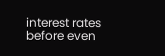interest rates before even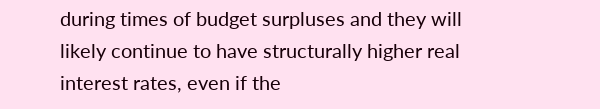during times of budget surpluses and they will likely continue to have structurally higher real interest rates, even if the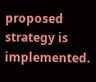proposed strategy is implemented.